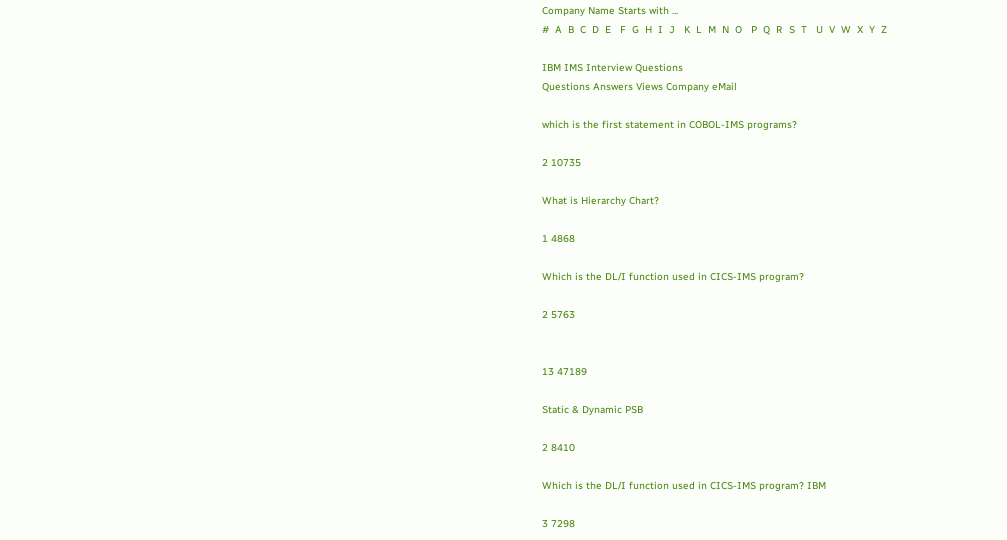Company Name Starts with ...
#  A  B  C  D  E   F  G  H  I  J   K  L  M  N  O   P  Q  R  S  T   U  V  W  X  Y  Z

IBM IMS Interview Questions
Questions Answers Views Company eMail

which is the first statement in COBOL-IMS programs?

2 10735

What is Hierarchy Chart?

1 4868

Which is the DL/I function used in CICS-IMS program?

2 5763


13 47189

Static & Dynamic PSB

2 8410

Which is the DL/I function used in CICS-IMS program? IBM

3 7298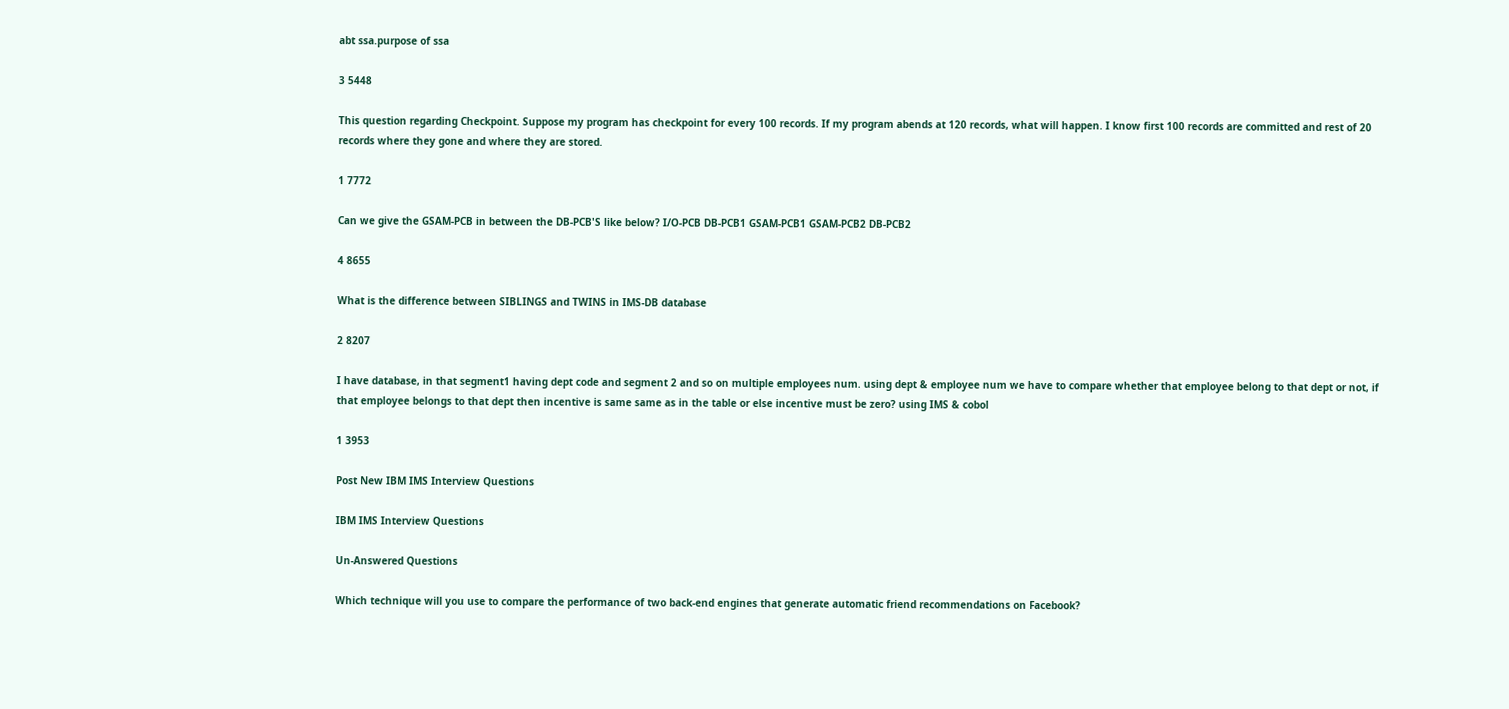abt ssa.purpose of ssa

3 5448

This question regarding Checkpoint. Suppose my program has checkpoint for every 100 records. If my program abends at 120 records, what will happen. I know first 100 records are committed and rest of 20 records where they gone and where they are stored.

1 7772

Can we give the GSAM-PCB in between the DB-PCB'S like below? I/O-PCB DB-PCB1 GSAM-PCB1 GSAM-PCB2 DB-PCB2

4 8655

What is the difference between SIBLINGS and TWINS in IMS-DB database

2 8207

I have database, in that segment1 having dept code and segment 2 and so on multiple employees num. using dept & employee num we have to compare whether that employee belong to that dept or not, if that employee belongs to that dept then incentive is same same as in the table or else incentive must be zero? using IMS & cobol

1 3953

Post New IBM IMS Interview Questions

IBM IMS Interview Questions

Un-Answered Questions

Which technique will you use to compare the performance of two back-end engines that generate automatic friend recommendations on Facebook?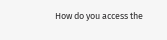How do you access the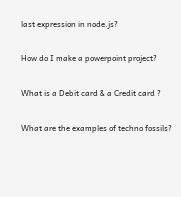last expression in node.js?


How do I make a powerpoint project?


What is a Debit card & a Credit card ?


What are the examples of techno fossils?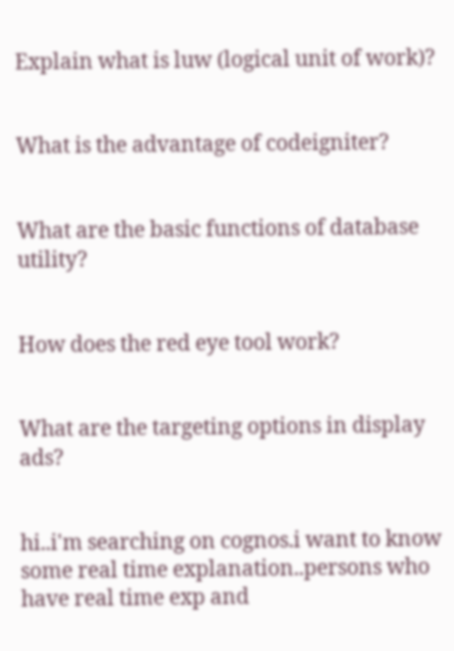Explain what is luw (logical unit of work)?


What is the advantage of codeigniter?


What are the basic functions of database utility?


How does the red eye tool work?


What are the targeting options in display ads?


hi..i'm searching on cognos.i want to know some real time explanation..persons who have real time exp and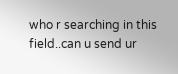who r searching in this field..can u send ur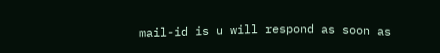mail-id is u will respond as soon as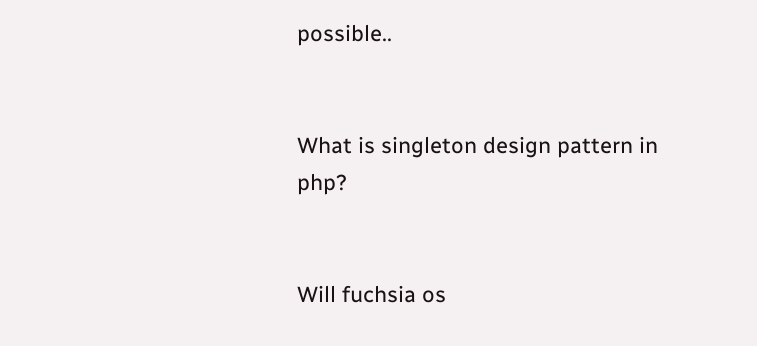possible..


What is singleton design pattern in php?


Will fuchsia os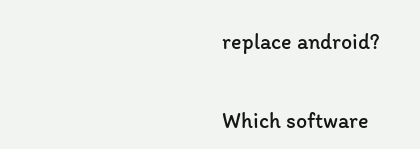replace android?


Which software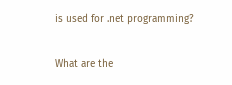is used for .net programming?


What are the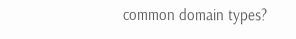common domain types?